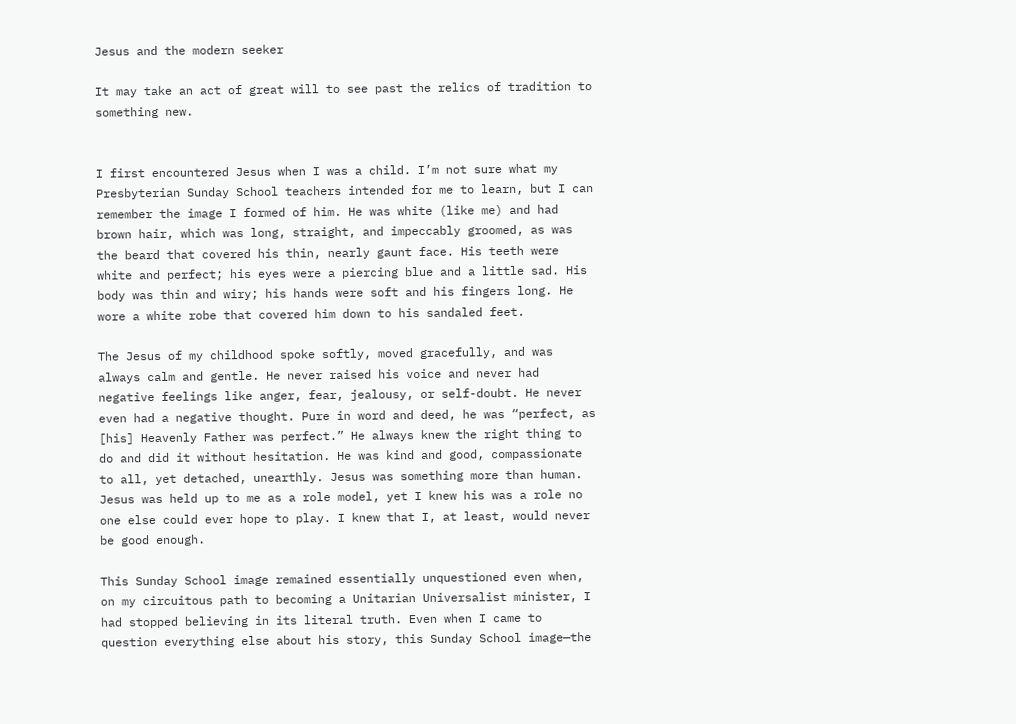Jesus and the modern seeker

It may take an act of great will to see past the relics of tradition to something new.


I first encountered Jesus when I was a child. I’m not sure what my Presbyterian Sunday School teachers intended for me to learn, but I can remember the image I formed of him. He was white (like me) and had brown hair, which was long, straight, and impeccably groomed, as was the beard that covered his thin, nearly gaunt face. His teeth were white and perfect; his eyes were a piercing blue and a little sad. His body was thin and wiry; his hands were soft and his fingers long. He wore a white robe that covered him down to his sandaled feet.

The Jesus of my childhood spoke softly, moved gracefully, and was always calm and gentle. He never raised his voice and never had negative feelings like anger, fear, jealousy, or self-doubt. He never even had a negative thought. Pure in word and deed, he was “perfect, as [his] Heavenly Father was perfect.” He always knew the right thing to do and did it without hesitation. He was kind and good, compassionate to all, yet detached, unearthly. Jesus was something more than human. Jesus was held up to me as a role model, yet I knew his was a role no one else could ever hope to play. I knew that I, at least, would never be good enough.

This Sunday School image remained essentially unquestioned even when, on my circuitous path to becoming a Unitarian Universalist minister, I had stopped believing in its literal truth. Even when I came to question everything else about his story, this Sunday School image—the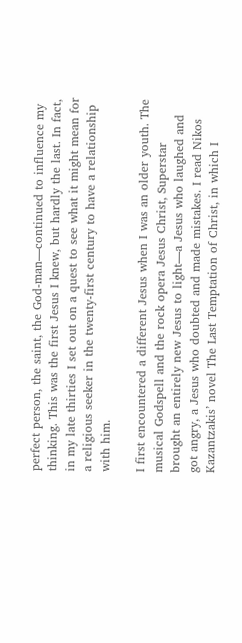perfect person, the saint, the God-man—continued to influence my thinking. This was the first Jesus I knew, but hardly the last. In fact, in my late thirties I set out on a quest to see what it might mean for a religious seeker in the twenty-first century to have a relationship with him.

I first encountered a different Jesus when I was an older youth. The musical Godspell and the rock opera Jesus Christ, Superstar brought an entirely new Jesus to light—a Jesus who laughed and got angry, a Jesus who doubted and made mistakes. I read Nikos Kazantzakis’ novel The Last Temptation of Christ, in which I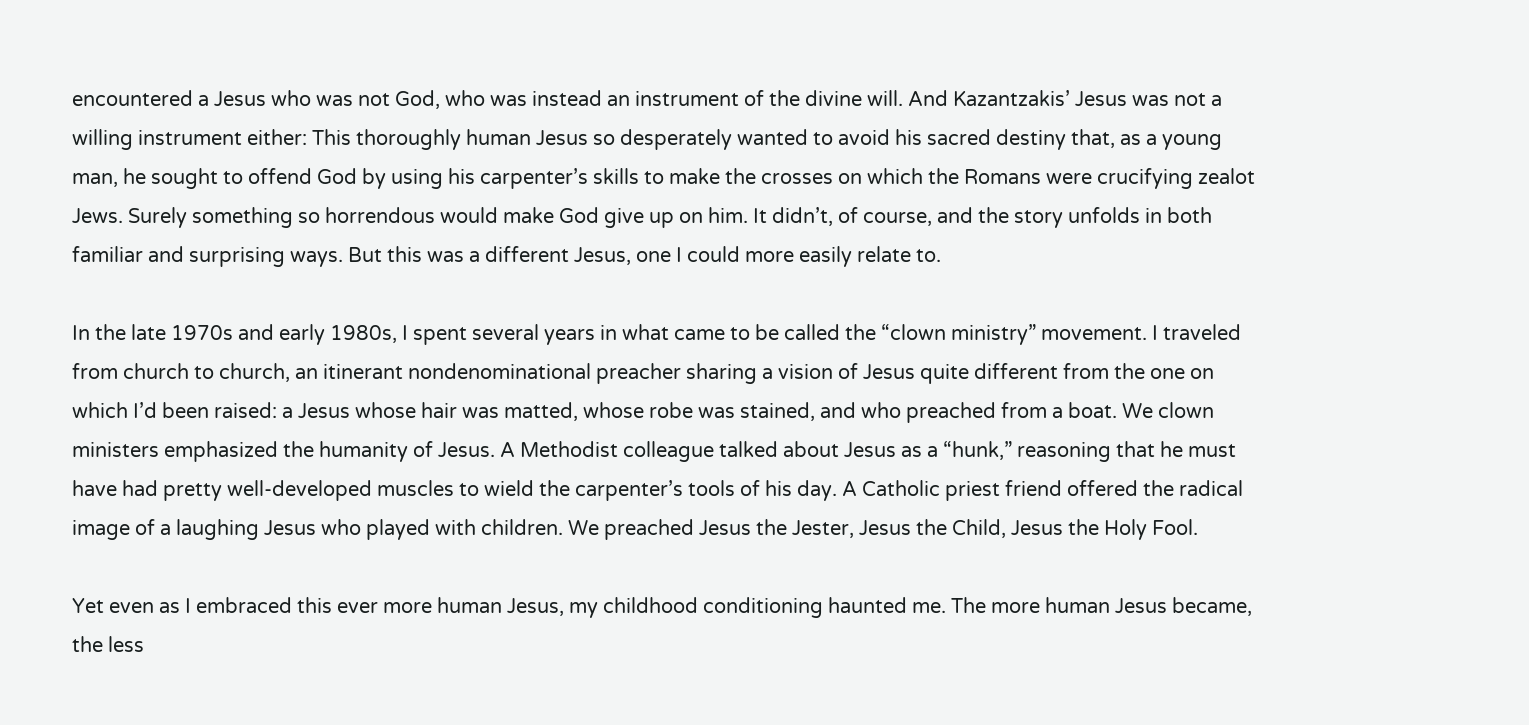encountered a Jesus who was not God, who was instead an instrument of the divine will. And Kazantzakis’ Jesus was not a willing instrument either: This thoroughly human Jesus so desperately wanted to avoid his sacred destiny that, as a young man, he sought to offend God by using his carpenter’s skills to make the crosses on which the Romans were crucifying zealot Jews. Surely something so horrendous would make God give up on him. It didn’t, of course, and the story unfolds in both familiar and surprising ways. But this was a different Jesus, one I could more easily relate to.

In the late 1970s and early 1980s, I spent several years in what came to be called the “clown ministry” movement. I traveled from church to church, an itinerant nondenominational preacher sharing a vision of Jesus quite different from the one on which I’d been raised: a Jesus whose hair was matted, whose robe was stained, and who preached from a boat. We clown ministers emphasized the humanity of Jesus. A Methodist colleague talked about Jesus as a “hunk,” reasoning that he must have had pretty well-developed muscles to wield the carpenter’s tools of his day. A Catholic priest friend offered the radical image of a laughing Jesus who played with children. We preached Jesus the Jester, Jesus the Child, Jesus the Holy Fool.

Yet even as I embraced this ever more human Jesus, my childhood conditioning haunted me. The more human Jesus became, the less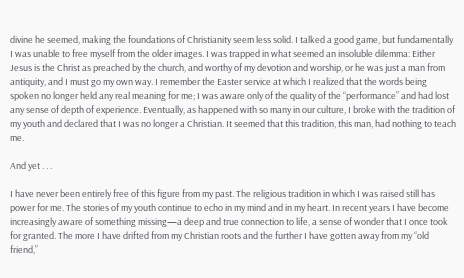divine he seemed, making the foundations of Christianity seem less solid. I talked a good game, but fundamentally I was unable to free myself from the older images. I was trapped in what seemed an insoluble dilemma: Either Jesus is the Christ as preached by the church, and worthy of my devotion and worship, or he was just a man from antiquity, and I must go my own way. I remember the Easter service at which I realized that the words being spoken no longer held any real meaning for me; I was aware only of the quality of the “performance” and had lost any sense of depth of experience. Eventually, as happened with so many in our culture, I broke with the tradition of my youth and declared that I was no longer a Christian. It seemed that this tradition, this man, had nothing to teach me.

And yet . . .

I have never been entirely free of this figure from my past. The religious tradition in which I was raised still has power for me. The stories of my youth continue to echo in my mind and in my heart. In recent years I have become increasingly aware of something missing—a deep and true connection to life, a sense of wonder that I once took for granted. The more I have drifted from my Christian roots and the further I have gotten away from my “old friend,”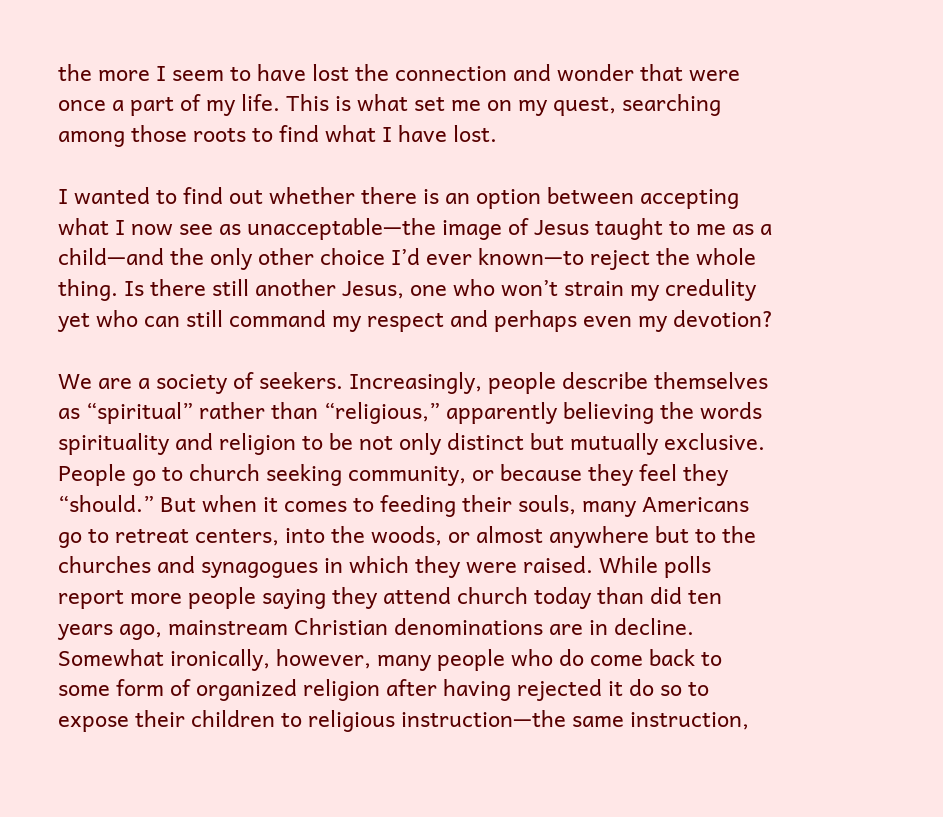the more I seem to have lost the connection and wonder that were once a part of my life. This is what set me on my quest, searching among those roots to find what I have lost.

I wanted to find out whether there is an option between accepting what I now see as unacceptable—the image of Jesus taught to me as a child—and the only other choice I’d ever known—to reject the whole thing. Is there still another Jesus, one who won’t strain my credulity yet who can still command my respect and perhaps even my devotion?

We are a society of seekers. Increasingly, people describe themselves as “spiritual” rather than “religious,” apparently believing the words spirituality and religion to be not only distinct but mutually exclusive. People go to church seeking community, or because they feel they “should.” But when it comes to feeding their souls, many Americans go to retreat centers, into the woods, or almost anywhere but to the churches and synagogues in which they were raised. While polls report more people saying they attend church today than did ten years ago, mainstream Christian denominations are in decline. Somewhat ironically, however, many people who do come back to some form of organized religion after having rejected it do so to expose their children to religious instruction—the same instruction,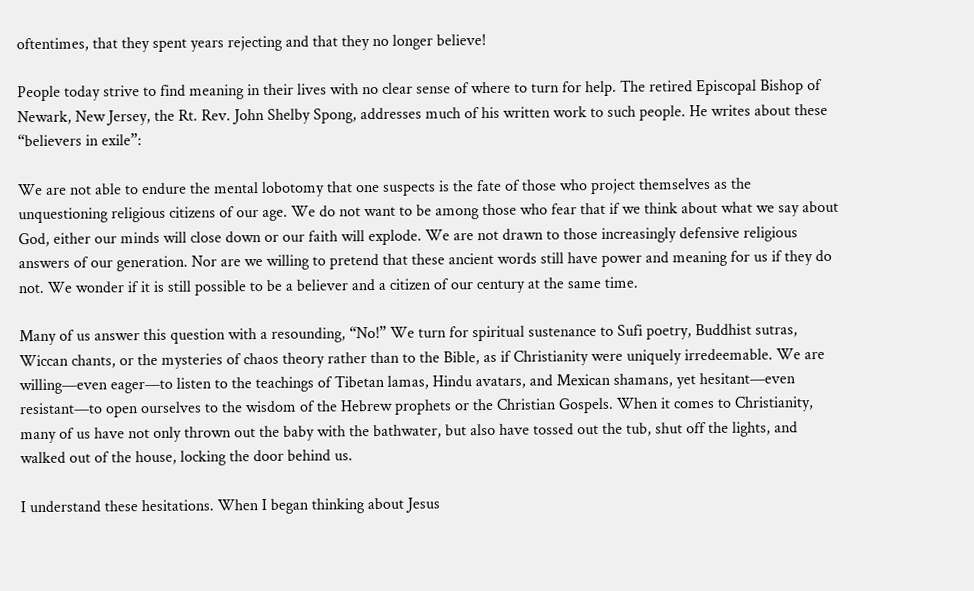oftentimes, that they spent years rejecting and that they no longer believe!

People today strive to find meaning in their lives with no clear sense of where to turn for help. The retired Episcopal Bishop of Newark, New Jersey, the Rt. Rev. John Shelby Spong, addresses much of his written work to such people. He writes about these “believers in exile”:

We are not able to endure the mental lobotomy that one suspects is the fate of those who project themselves as the unquestioning religious citizens of our age. We do not want to be among those who fear that if we think about what we say about God, either our minds will close down or our faith will explode. We are not drawn to those increasingly defensive religious answers of our generation. Nor are we willing to pretend that these ancient words still have power and meaning for us if they do not. We wonder if it is still possible to be a believer and a citizen of our century at the same time.

Many of us answer this question with a resounding, “No!” We turn for spiritual sustenance to Sufi poetry, Buddhist sutras, Wiccan chants, or the mysteries of chaos theory rather than to the Bible, as if Christianity were uniquely irredeemable. We are willing—even eager—to listen to the teachings of Tibetan lamas, Hindu avatars, and Mexican shamans, yet hesitant—even resistant—to open ourselves to the wisdom of the Hebrew prophets or the Christian Gospels. When it comes to Christianity, many of us have not only thrown out the baby with the bathwater, but also have tossed out the tub, shut off the lights, and walked out of the house, locking the door behind us.

I understand these hesitations. When I began thinking about Jesus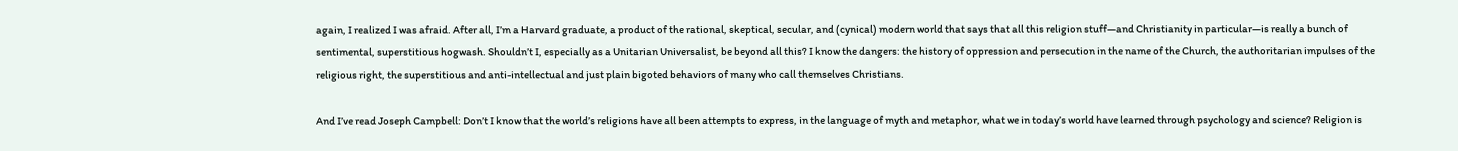again, I realized I was afraid. After all, I’m a Harvard graduate, a product of the rational, skeptical, secular, and (cynical) modern world that says that all this religion stuff—and Christianity in particular—is really a bunch of sentimental, superstitious hogwash. Shouldn’t I, especially as a Unitarian Universalist, be beyond all this? I know the dangers: the history of oppression and persecution in the name of the Church, the authoritarian impulses of the religious right, the superstitious and anti-intellectual and just plain bigoted behaviors of many who call themselves Christians.

And I’ve read Joseph Campbell: Don’t I know that the world’s religions have all been attempts to express, in the language of myth and metaphor, what we in today’s world have learned through psychology and science? Religion is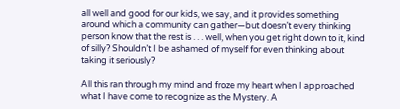all well and good for our kids, we say, and it provides something around which a community can gather—but doesn’t every thinking person know that the rest is . . . well, when you get right down to it, kind of silly? Shouldn’t I be ashamed of myself for even thinking about taking it seriously?

All this ran through my mind and froze my heart when I approached what I have come to recognize as the Mystery. A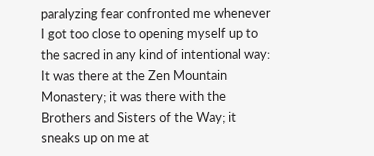paralyzing fear confronted me whenever I got too close to opening myself up to the sacred in any kind of intentional way: It was there at the Zen Mountain Monastery; it was there with the Brothers and Sisters of the Way; it sneaks up on me at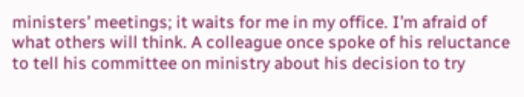ministers’ meetings; it waits for me in my office. I’m afraid of what others will think. A colleague once spoke of his reluctance to tell his committee on ministry about his decision to try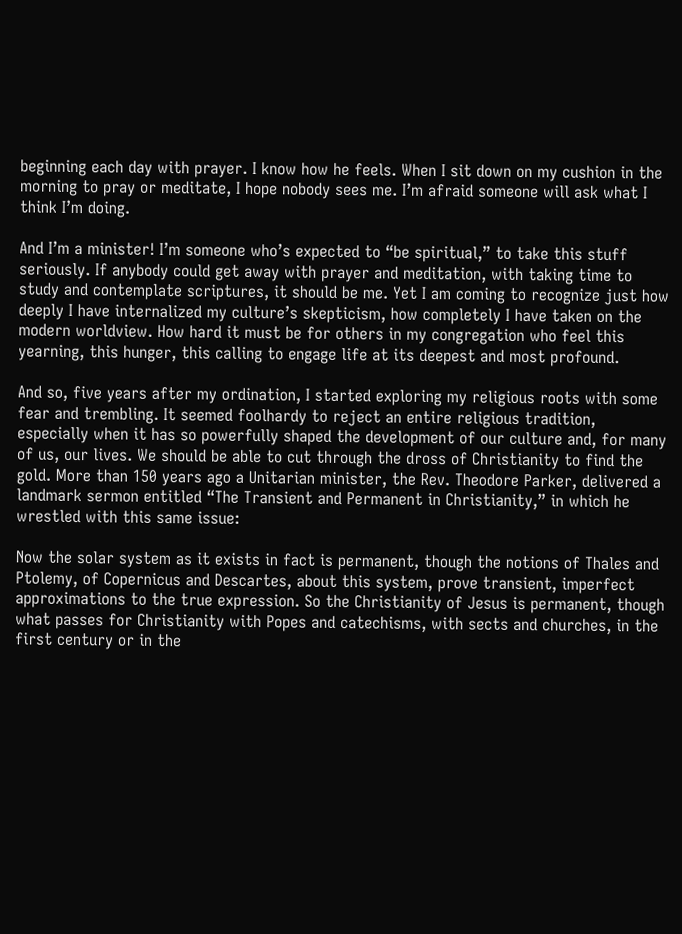beginning each day with prayer. I know how he feels. When I sit down on my cushion in the morning to pray or meditate, I hope nobody sees me. I’m afraid someone will ask what I think I’m doing.

And I’m a minister! I’m someone who’s expected to “be spiritual,” to take this stuff seriously. If anybody could get away with prayer and meditation, with taking time to study and contemplate scriptures, it should be me. Yet I am coming to recognize just how deeply I have internalized my culture’s skepticism, how completely I have taken on the modern worldview. How hard it must be for others in my congregation who feel this yearning, this hunger, this calling to engage life at its deepest and most profound.

And so, five years after my ordination, I started exploring my religious roots with some fear and trembling. It seemed foolhardy to reject an entire religious tradition, especially when it has so powerfully shaped the development of our culture and, for many of us, our lives. We should be able to cut through the dross of Christianity to find the gold. More than 150 years ago a Unitarian minister, the Rev. Theodore Parker, delivered a landmark sermon entitled “The Transient and Permanent in Christianity,” in which he wrestled with this same issue:

Now the solar system as it exists in fact is permanent, though the notions of Thales and Ptolemy, of Copernicus and Descartes, about this system, prove transient, imperfect approximations to the true expression. So the Christianity of Jesus is permanent, though what passes for Christianity with Popes and catechisms, with sects and churches, in the first century or in the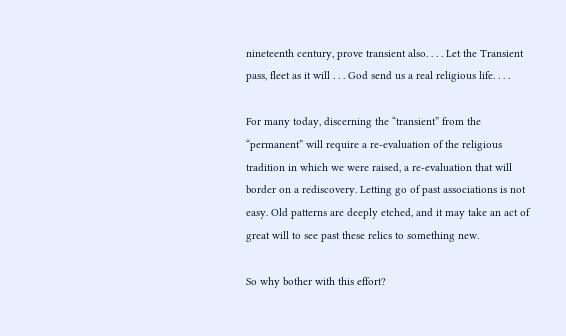nineteenth century, prove transient also. . . . Let the Transient pass, fleet as it will . . . God send us a real religious life. . . .

For many today, discerning the “transient” from the “permanent” will require a re-evaluation of the religious tradition in which we were raised, a re-evaluation that will border on a rediscovery. Letting go of past associations is not easy. Old patterns are deeply etched, and it may take an act of great will to see past these relics to something new.

So why bother with this effort?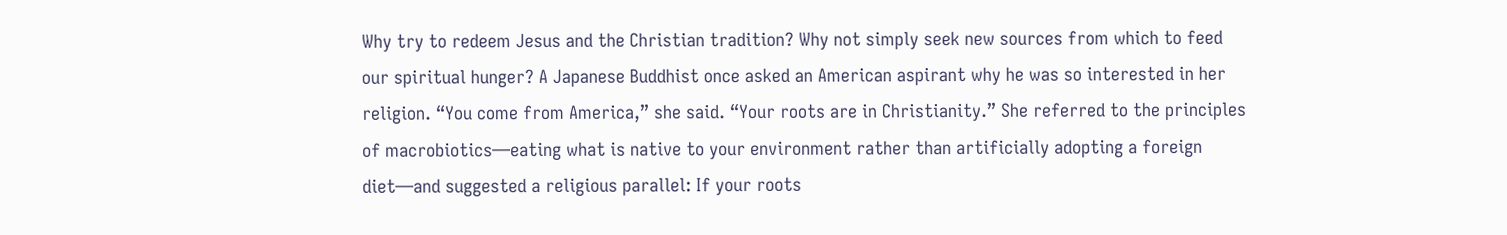Why try to redeem Jesus and the Christian tradition? Why not simply seek new sources from which to feed our spiritual hunger? A Japanese Buddhist once asked an American aspirant why he was so interested in her religion. “You come from America,” she said. “Your roots are in Christianity.” She referred to the principles of macrobiotics—eating what is native to your environment rather than artificially adopting a foreign diet—and suggested a religious parallel: If your roots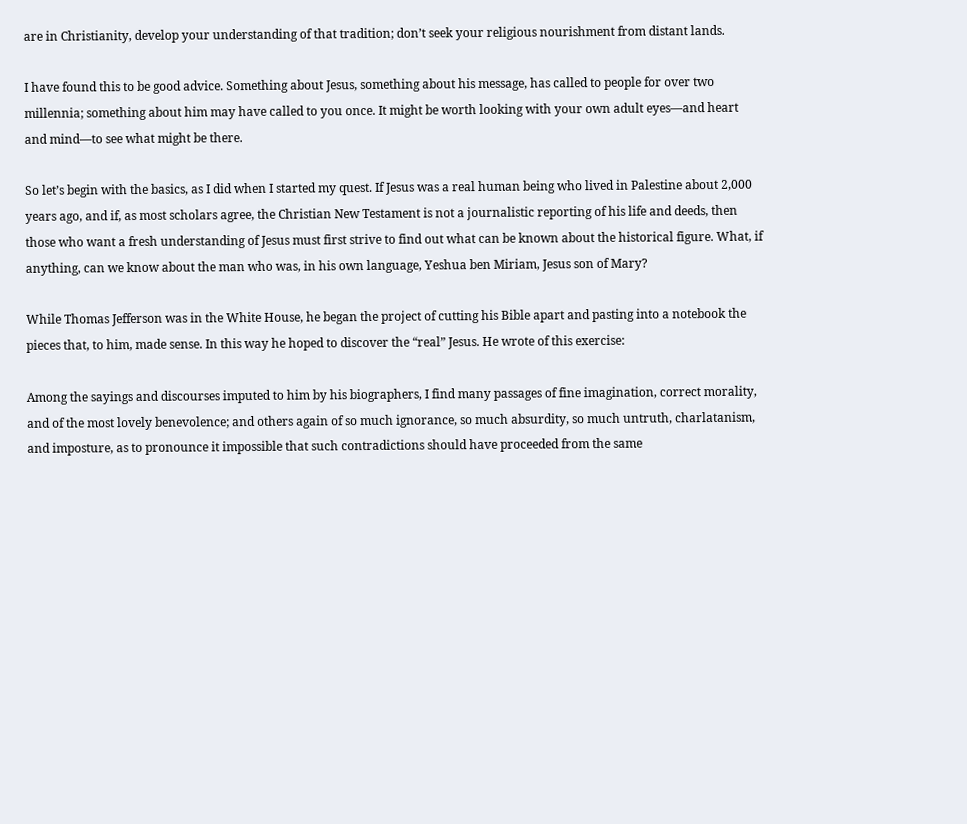are in Christianity, develop your understanding of that tradition; don’t seek your religious nourishment from distant lands.

I have found this to be good advice. Something about Jesus, something about his message, has called to people for over two millennia; something about him may have called to you once. It might be worth looking with your own adult eyes—and heart and mind—to see what might be there.

So let’s begin with the basics, as I did when I started my quest. If Jesus was a real human being who lived in Palestine about 2,000 years ago, and if, as most scholars agree, the Christian New Testament is not a journalistic reporting of his life and deeds, then those who want a fresh understanding of Jesus must first strive to find out what can be known about the historical figure. What, if anything, can we know about the man who was, in his own language, Yeshua ben Miriam, Jesus son of Mary?

While Thomas Jefferson was in the White House, he began the project of cutting his Bible apart and pasting into a notebook the pieces that, to him, made sense. In this way he hoped to discover the “real” Jesus. He wrote of this exercise:

Among the sayings and discourses imputed to him by his biographers, I find many passages of fine imagination, correct morality, and of the most lovely benevolence; and others again of so much ignorance, so much absurdity, so much untruth, charlatanism, and imposture, as to pronounce it impossible that such contradictions should have proceeded from the same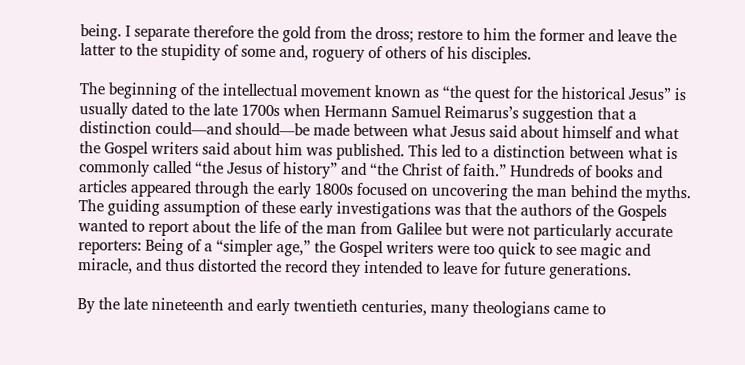being. I separate therefore the gold from the dross; restore to him the former and leave the latter to the stupidity of some and, roguery of others of his disciples.

The beginning of the intellectual movement known as “the quest for the historical Jesus” is usually dated to the late 1700s when Hermann Samuel Reimarus’s suggestion that a distinction could—and should—be made between what Jesus said about himself and what the Gospel writers said about him was published. This led to a distinction between what is commonly called “the Jesus of history” and “the Christ of faith.” Hundreds of books and articles appeared through the early 1800s focused on uncovering the man behind the myths. The guiding assumption of these early investigations was that the authors of the Gospels wanted to report about the life of the man from Galilee but were not particularly accurate reporters: Being of a “simpler age,” the Gospel writers were too quick to see magic and miracle, and thus distorted the record they intended to leave for future generations.

By the late nineteenth and early twentieth centuries, many theologians came to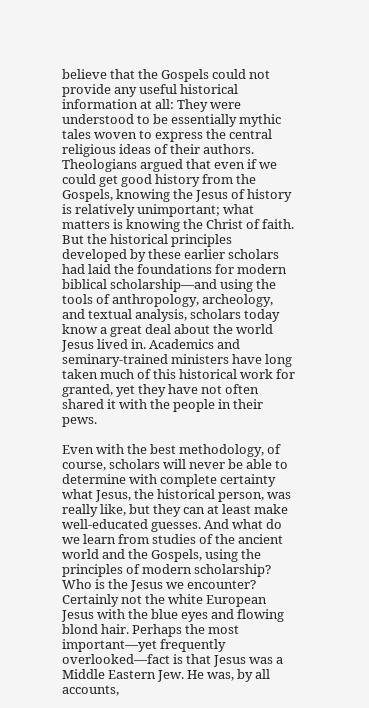believe that the Gospels could not provide any useful historical information at all: They were understood to be essentially mythic tales woven to express the central religious ideas of their authors. Theologians argued that even if we could get good history from the Gospels, knowing the Jesus of history is relatively unimportant; what matters is knowing the Christ of faith. But the historical principles developed by these earlier scholars had laid the foundations for modern biblical scholarship—and using the tools of anthropology, archeology, and textual analysis, scholars today know a great deal about the world Jesus lived in. Academics and seminary-trained ministers have long taken much of this historical work for granted, yet they have not often shared it with the people in their pews.

Even with the best methodology, of course, scholars will never be able to determine with complete certainty what Jesus, the historical person, was really like, but they can at least make well-educated guesses. And what do we learn from studies of the ancient world and the Gospels, using the principles of modern scholarship? Who is the Jesus we encounter? Certainly not the white European Jesus with the blue eyes and flowing blond hair. Perhaps the most important—yet frequently overlooked—fact is that Jesus was a Middle Eastern Jew. He was, by all accounts,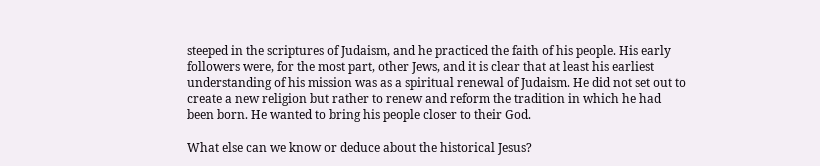steeped in the scriptures of Judaism, and he practiced the faith of his people. His early followers were, for the most part, other Jews, and it is clear that at least his earliest understanding of his mission was as a spiritual renewal of Judaism. He did not set out to create a new religion but rather to renew and reform the tradition in which he had been born. He wanted to bring his people closer to their God.

What else can we know or deduce about the historical Jesus?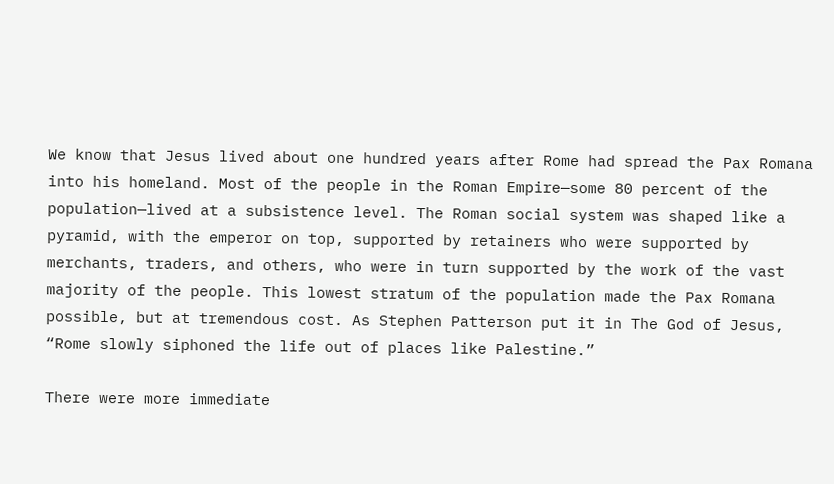We know that Jesus lived about one hundred years after Rome had spread the Pax Romana into his homeland. Most of the people in the Roman Empire—some 80 percent of the population—lived at a subsistence level. The Roman social system was shaped like a pyramid, with the emperor on top, supported by retainers who were supported by merchants, traders, and others, who were in turn supported by the work of the vast majority of the people. This lowest stratum of the population made the Pax Romana possible, but at tremendous cost. As Stephen Patterson put it in The God of Jesus, “Rome slowly siphoned the life out of places like Palestine.”

There were more immediate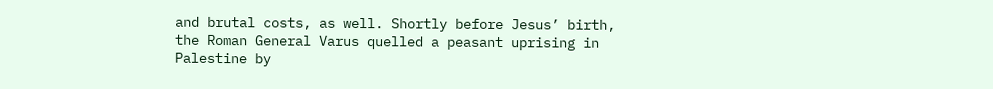and brutal costs, as well. Shortly before Jesus’ birth, the Roman General Varus quelled a peasant uprising in Palestine by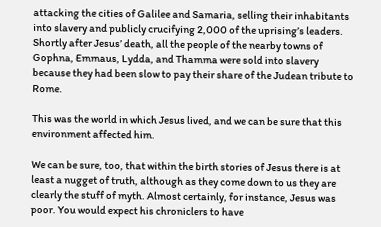attacking the cities of Galilee and Samaria, selling their inhabitants into slavery and publicly crucifying 2,000 of the uprising’s leaders. Shortly after Jesus’ death, all the people of the nearby towns of Gophna, Emmaus, Lydda, and Thamma were sold into slavery because they had been slow to pay their share of the Judean tribute to Rome.

This was the world in which Jesus lived, and we can be sure that this environment affected him.

We can be sure, too, that within the birth stories of Jesus there is at least a nugget of truth, although as they come down to us they are clearly the stuff of myth. Almost certainly, for instance, Jesus was poor. You would expect his chroniclers to have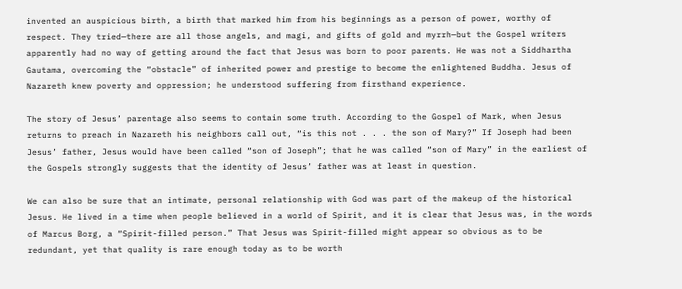invented an auspicious birth, a birth that marked him from his beginnings as a person of power, worthy of respect. They tried—there are all those angels, and magi, and gifts of gold and myrrh—but the Gospel writers apparently had no way of getting around the fact that Jesus was born to poor parents. He was not a Siddhartha Gautama, overcoming the “obstacle” of inherited power and prestige to become the enlightened Buddha. Jesus of Nazareth knew poverty and oppression; he understood suffering from firsthand experience.

The story of Jesus’ parentage also seems to contain some truth. According to the Gospel of Mark, when Jesus returns to preach in Nazareth his neighbors call out, “is this not . . . the son of Mary?” If Joseph had been Jesus’ father, Jesus would have been called “son of Joseph”; that he was called “son of Mary” in the earliest of the Gospels strongly suggests that the identity of Jesus’ father was at least in question.

We can also be sure that an intimate, personal relationship with God was part of the makeup of the historical Jesus. He lived in a time when people believed in a world of Spirit, and it is clear that Jesus was, in the words of Marcus Borg, a “Spirit-filled person.” That Jesus was Spirit-filled might appear so obvious as to be redundant, yet that quality is rare enough today as to be worth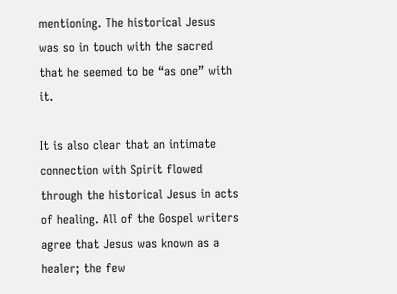mentioning. The historical Jesus was so in touch with the sacred that he seemed to be “as one” with it.

It is also clear that an intimate connection with Spirit flowed through the historical Jesus in acts of healing. All of the Gospel writers agree that Jesus was known as a healer; the few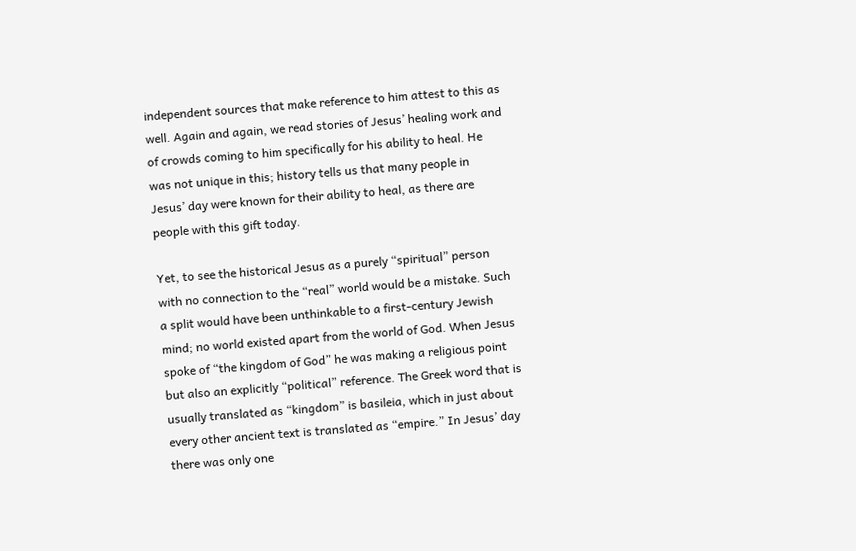independent sources that make reference to him attest to this as well. Again and again, we read stories of Jesus’ healing work and of crowds coming to him specifically for his ability to heal. He was not unique in this; history tells us that many people in Jesus’ day were known for their ability to heal, as there are people with this gift today.

Yet, to see the historical Jesus as a purely “spiritual” person with no connection to the “real” world would be a mistake. Such a split would have been unthinkable to a first-century Jewish mind; no world existed apart from the world of God. When Jesus spoke of “the kingdom of God” he was making a religious point but also an explicitly “political” reference. The Greek word that is usually translated as “kingdom” is basileia, which in just about every other ancient text is translated as “empire.” In Jesus’ day there was only one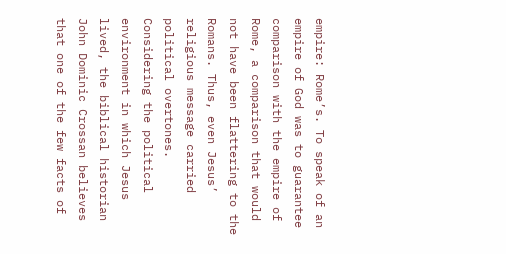empire: Rome’s. To speak of an empire of God was to guarantee comparison with the empire of Rome, a comparison that would not have been flattering to the Romans. Thus, even Jesus’ religious message carried political overtones. Considering the political environment in which Jesus lived, the biblical historian John Dominic Crossan believes that one of the few facts of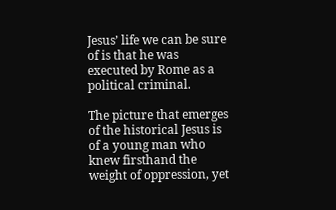Jesus’ life we can be sure of is that he was executed by Rome as a political criminal.

The picture that emerges of the historical Jesus is of a young man who knew firsthand the weight of oppression, yet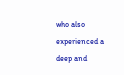who also experienced a deep and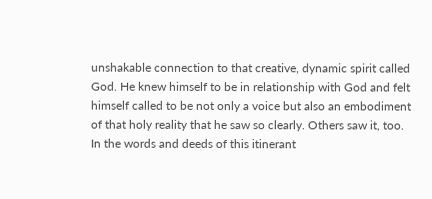unshakable connection to that creative, dynamic spirit called God. He knew himself to be in relationship with God and felt himself called to be not only a voice but also an embodiment of that holy reality that he saw so clearly. Others saw it, too. In the words and deeds of this itinerant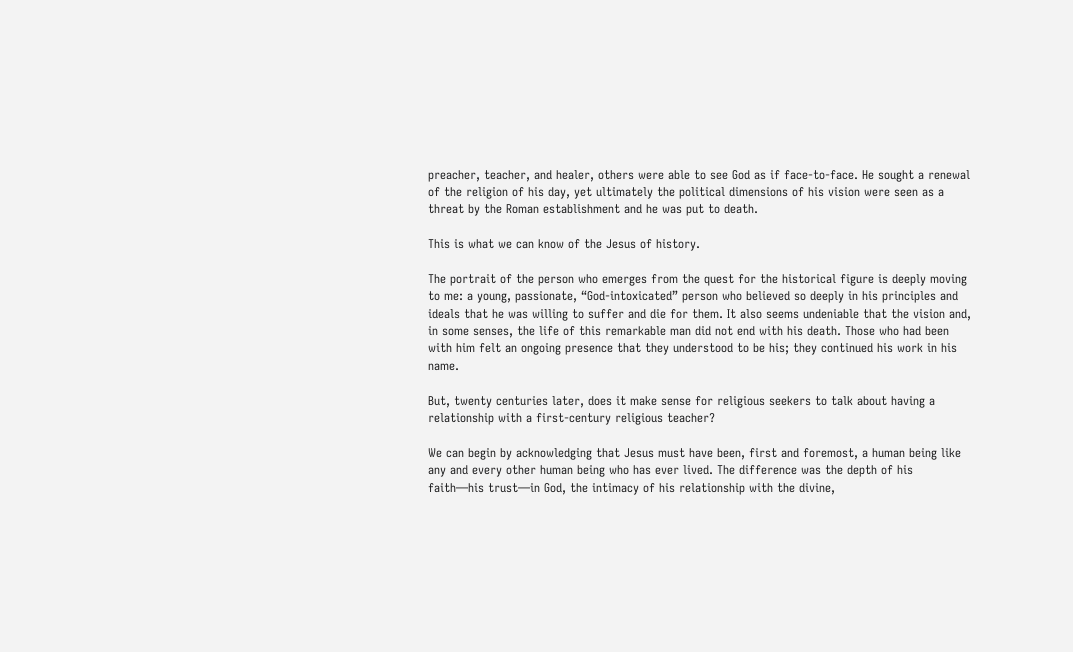preacher, teacher, and healer, others were able to see God as if face-to-face. He sought a renewal of the religion of his day, yet ultimately the political dimensions of his vision were seen as a threat by the Roman establishment and he was put to death.

This is what we can know of the Jesus of history.

The portrait of the person who emerges from the quest for the historical figure is deeply moving to me: a young, passionate, “God-intoxicated” person who believed so deeply in his principles and ideals that he was willing to suffer and die for them. It also seems undeniable that the vision and, in some senses, the life of this remarkable man did not end with his death. Those who had been with him felt an ongoing presence that they understood to be his; they continued his work in his name.

But, twenty centuries later, does it make sense for religious seekers to talk about having a relationship with a first-century religious teacher?

We can begin by acknowledging that Jesus must have been, first and foremost, a human being like any and every other human being who has ever lived. The difference was the depth of his faith—his trust—in God, the intimacy of his relationship with the divine,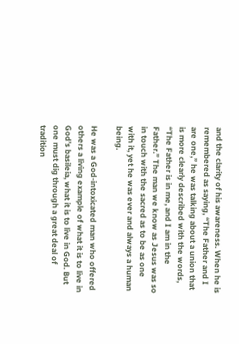and the clarity of his awareness. When he is remembered as saying, “The Father and I are one,” he was talking about a union that is more clearly described with the words, “The Father is in me, and I am in the Father.” The man we know as Jesus was so in touch with the sacred as to be as one with it, yet he was ever and always a human being.

He was a God-intoxicated man who offered others a living example of what it is to live in God’s basileia, what it is to live in God. But one must dig through a great deal of tradition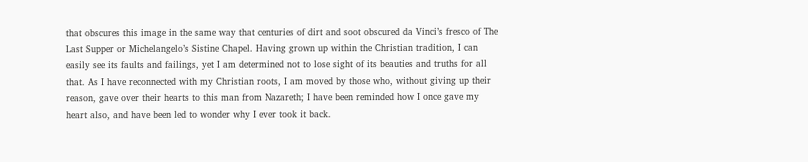that obscures this image in the same way that centuries of dirt and soot obscured da Vinci’s fresco of The Last Supper or Michelangelo’s Sistine Chapel. Having grown up within the Christian tradition, I can easily see its faults and failings, yet I am determined not to lose sight of its beauties and truths for all that. As I have reconnected with my Christian roots, I am moved by those who, without giving up their reason, gave over their hearts to this man from Nazareth; I have been reminded how I once gave my heart also, and have been led to wonder why I ever took it back.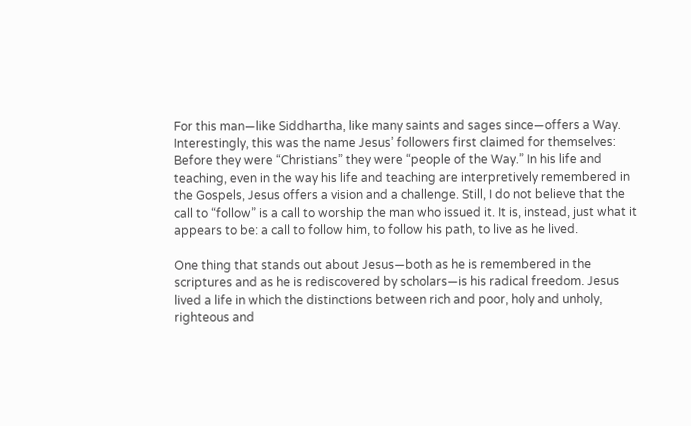For this man—like Siddhartha, like many saints and sages since—offers a Way. Interestingly, this was the name Jesus’ followers first claimed for themselves: Before they were “Christians” they were “people of the Way.” In his life and teaching, even in the way his life and teaching are interpretively remembered in the Gospels, Jesus offers a vision and a challenge. Still, I do not believe that the call to “follow” is a call to worship the man who issued it. It is, instead, just what it appears to be: a call to follow him, to follow his path, to live as he lived.

One thing that stands out about Jesus—both as he is remembered in the scriptures and as he is rediscovered by scholars—is his radical freedom. Jesus lived a life in which the distinctions between rich and poor, holy and unholy, righteous and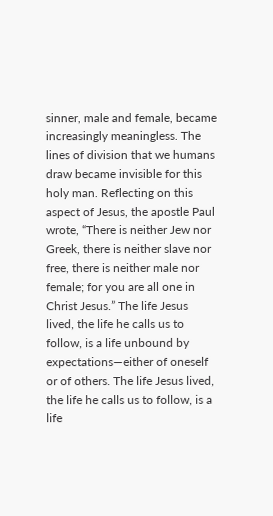sinner, male and female, became increasingly meaningless. The lines of division that we humans draw became invisible for this holy man. Reflecting on this aspect of Jesus, the apostle Paul wrote, “There is neither Jew nor Greek, there is neither slave nor free, there is neither male nor female; for you are all one in Christ Jesus.” The life Jesus lived, the life he calls us to follow, is a life unbound by expectations—either of oneself or of others. The life Jesus lived, the life he calls us to follow, is a life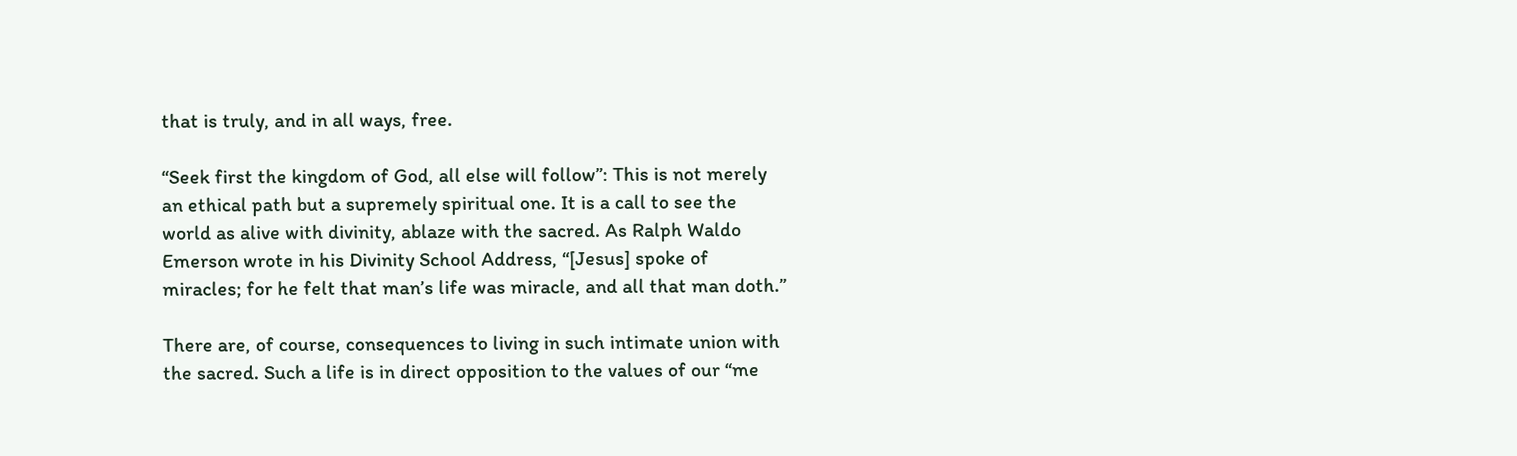that is truly, and in all ways, free.

“Seek first the kingdom of God, all else will follow”: This is not merely an ethical path but a supremely spiritual one. It is a call to see the world as alive with divinity, ablaze with the sacred. As Ralph Waldo Emerson wrote in his Divinity School Address, “[Jesus] spoke of miracles; for he felt that man’s life was miracle, and all that man doth.”

There are, of course, consequences to living in such intimate union with the sacred. Such a life is in direct opposition to the values of our “me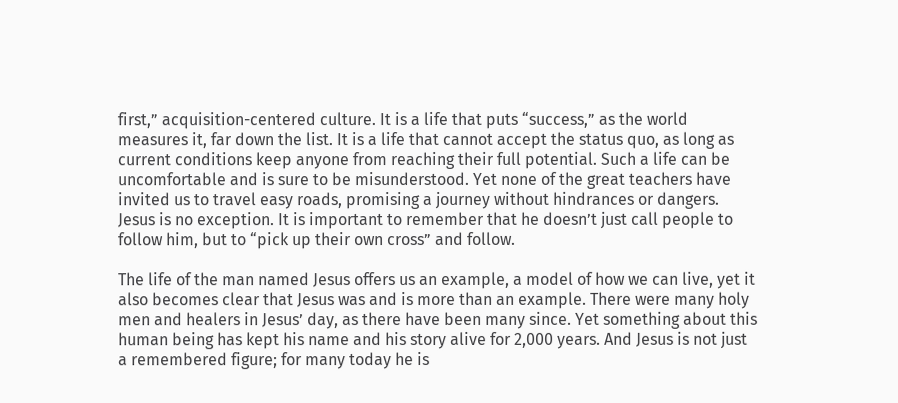first,” acquisition-centered culture. It is a life that puts “success,” as the world measures it, far down the list. It is a life that cannot accept the status quo, as long as current conditions keep anyone from reaching their full potential. Such a life can be uncomfortable and is sure to be misunderstood. Yet none of the great teachers have invited us to travel easy roads, promising a journey without hindrances or dangers. Jesus is no exception. It is important to remember that he doesn’t just call people to follow him, but to “pick up their own cross” and follow.

The life of the man named Jesus offers us an example, a model of how we can live, yet it also becomes clear that Jesus was and is more than an example. There were many holy men and healers in Jesus’ day, as there have been many since. Yet something about this human being has kept his name and his story alive for 2,000 years. And Jesus is not just a remembered figure; for many today he is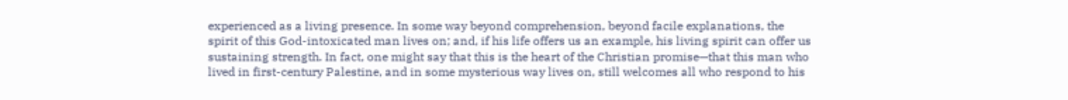experienced as a living presence. In some way beyond comprehension, beyond facile explanations, the spirit of this God-intoxicated man lives on; and, if his life offers us an example, his living spirit can offer us sustaining strength. In fact, one might say that this is the heart of the Christian promise—that this man who lived in first-century Palestine, and in some mysterious way lives on, still welcomes all who respond to his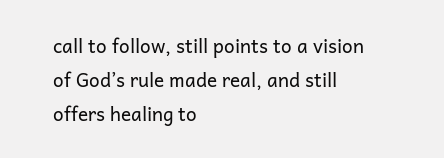call to follow, still points to a vision of God’s rule made real, and still offers healing to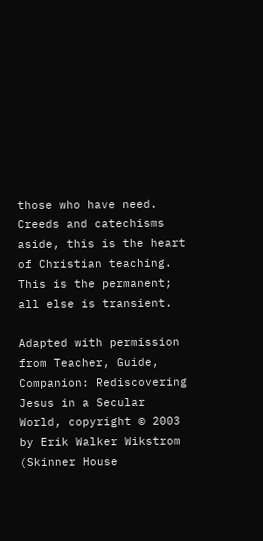those who have need. Creeds and catechisms aside, this is the heart of Christian teaching. This is the permanent; all else is transient.

Adapted with permission from Teacher, Guide, Companion: Rediscovering Jesus in a Secular World, copyright © 2003 by Erik Walker Wikstrom (Skinner House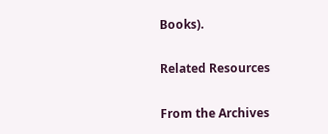Books).

Related Resources

From the Archives